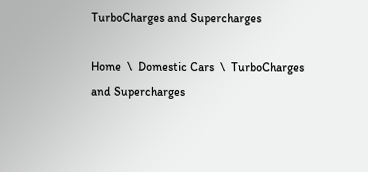TurboCharges and Supercharges

Home  \  Domestic Cars  \  TurboCharges and Supercharges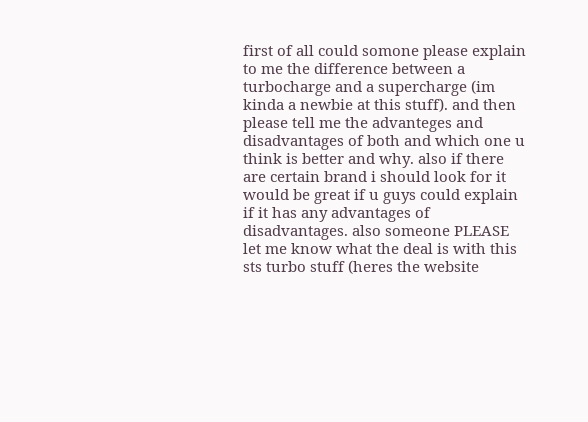first of all could somone please explain to me the difference between a turbocharge and a supercharge (im kinda a newbie at this stuff). and then please tell me the advanteges and disadvantages of both and which one u think is better and why. also if there are certain brand i should look for it would be great if u guys could explain if it has any advantages of disadvantages. also someone PLEASE let me know what the deal is with this sts turbo stuff (heres the website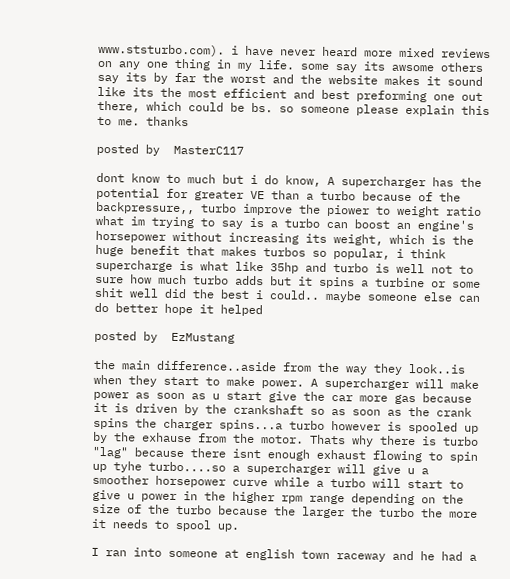www.ststurbo.com). i have never heard more mixed reviews on any one thing in my life. some say its awsome others say its by far the worst and the website makes it sound like its the most efficient and best preforming one out there, which could be bs. so someone please explain this to me. thanks

posted by  MasterC117

dont know to much but i do know, A supercharger has the potential for greater VE than a turbo because of the backpressure,, turbo improve the piower to weight ratio what im trying to say is a turbo can boost an engine's horsepower without increasing its weight, which is the huge benefit that makes turbos so popular, i think supercharge is what like 35hp and turbo is well not to sure how much turbo adds but it spins a turbine or some shit well did the best i could.. maybe someone else can do better hope it helped

posted by  EzMustang

the main difference..aside from the way they look..is when they start to make power. A supercharger will make power as soon as u start give the car more gas because it is driven by the crankshaft so as soon as the crank spins the charger spins...a turbo however is spooled up by the exhause from the motor. Thats why there is turbo "lag" because there isnt enough exhaust flowing to spin up tyhe turbo....so a supercharger will give u a smoother horsepower curve while a turbo will start to give u power in the higher rpm range depending on the size of the turbo because the larger the turbo the more it needs to spool up.

I ran into someone at english town raceway and he had a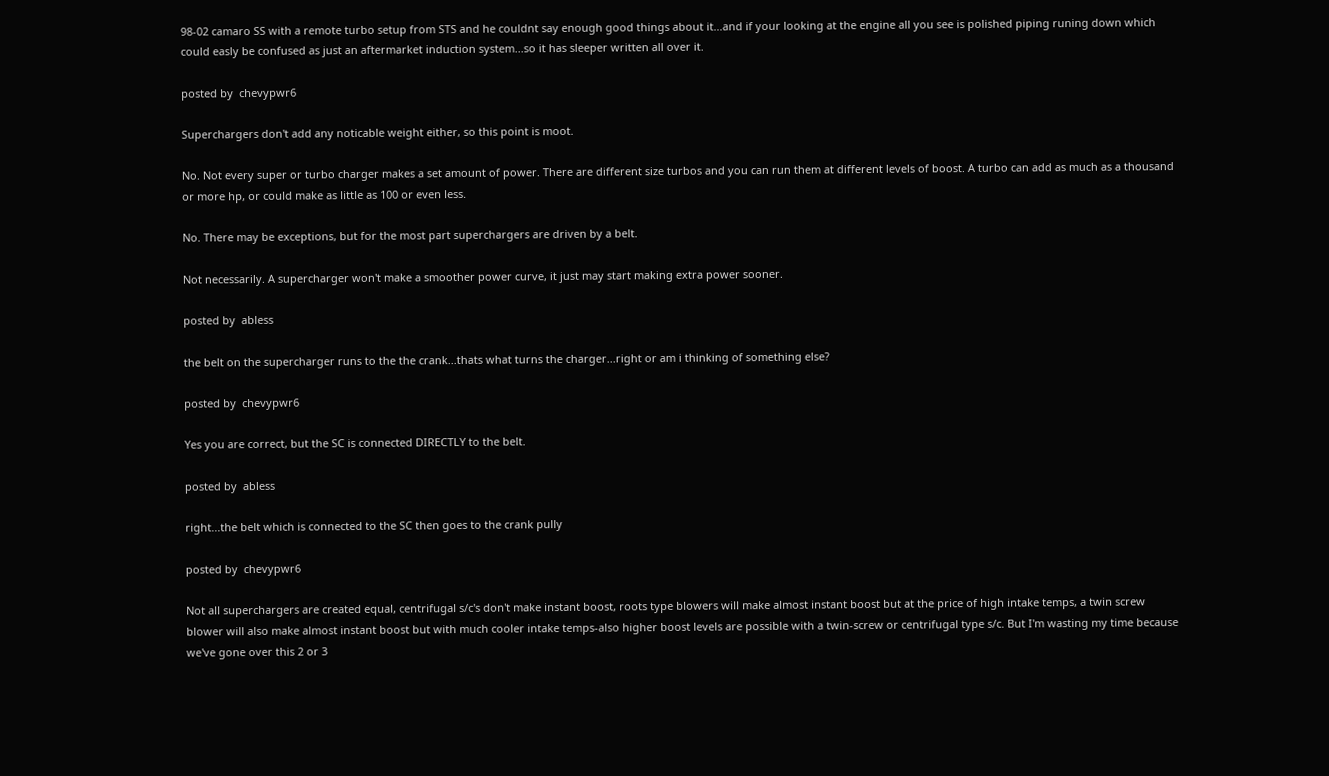98-02 camaro SS with a remote turbo setup from STS and he couldnt say enough good things about it...and if your looking at the engine all you see is polished piping runing down which could easly be confused as just an aftermarket induction system...so it has sleeper written all over it.

posted by  chevypwr6

Superchargers don't add any noticable weight either, so this point is moot.

No. Not every super or turbo charger makes a set amount of power. There are different size turbos and you can run them at different levels of boost. A turbo can add as much as a thousand or more hp, or could make as little as 100 or even less.

No. There may be exceptions, but for the most part superchargers are driven by a belt.

Not necessarily. A supercharger won't make a smoother power curve, it just may start making extra power sooner.

posted by  abless

the belt on the supercharger runs to the the crank...thats what turns the charger...right or am i thinking of something else?

posted by  chevypwr6

Yes you are correct, but the SC is connected DIRECTLY to the belt.

posted by  abless

right...the belt which is connected to the SC then goes to the crank pully

posted by  chevypwr6

Not all superchargers are created equal, centrifugal s/c's don't make instant boost, roots type blowers will make almost instant boost but at the price of high intake temps, a twin screw blower will also make almost instant boost but with much cooler intake temps-also higher boost levels are possible with a twin-screw or centrifugal type s/c. But I'm wasting my time because we've gone over this 2 or 3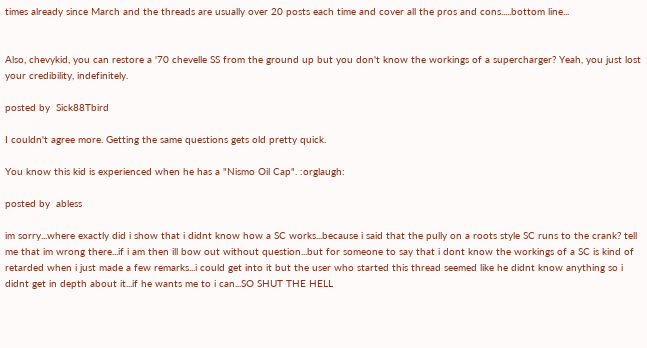times already since March and the threads are usually over 20 posts each time and cover all the pros and cons.....bottom line...


Also, chevykid, you can restore a '70 chevelle SS from the ground up but you don't know the workings of a supercharger? Yeah, you just lost your credibility, indefinitely.

posted by  Sick88Tbird

I couldn't agree more. Getting the same questions gets old pretty quick.

You know this kid is experienced when he has a "Nismo Oil Cap". :orglaugh:

posted by  abless

im sorry...where exactly did i show that i didnt know how a SC works...because i said that the pully on a roots style SC runs to the crank? tell me that im wrong there...if i am then ill bow out without question...but for someone to say that i dont know the workings of a SC is kind of retarded when i just made a few remarks...i could get into it but the user who started this thread seemed like he didnt know anything so i didnt get in depth about it...if he wants me to i can...SO SHUT THE HELL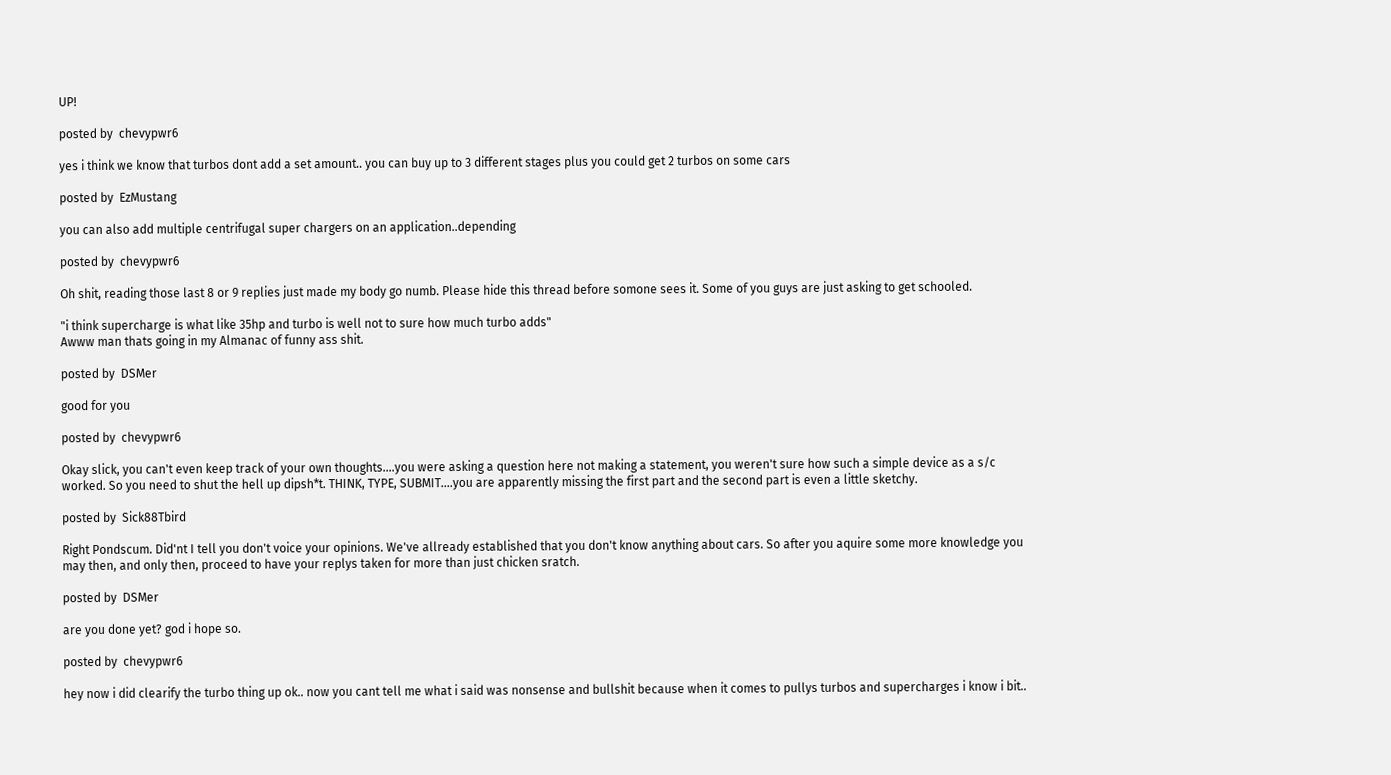UP!

posted by  chevypwr6

yes i think we know that turbos dont add a set amount.. you can buy up to 3 different stages plus you could get 2 turbos on some cars

posted by  EzMustang

you can also add multiple centrifugal super chargers on an application..depending

posted by  chevypwr6

Oh shit, reading those last 8 or 9 replies just made my body go numb. Please hide this thread before somone sees it. Some of you guys are just asking to get schooled.

"i think supercharge is what like 35hp and turbo is well not to sure how much turbo adds"
Awww man thats going in my Almanac of funny ass shit.

posted by  DSMer

good for you

posted by  chevypwr6

Okay slick, you can't even keep track of your own thoughts....you were asking a question here not making a statement, you weren't sure how such a simple device as a s/c worked. So you need to shut the hell up dipsh*t. THINK, TYPE, SUBMIT....you are apparently missing the first part and the second part is even a little sketchy.

posted by  Sick88Tbird

Right Pondscum. Did'nt I tell you don't voice your opinions. We've allready established that you don't know anything about cars. So after you aquire some more knowledge you may then, and only then, proceed to have your replys taken for more than just chicken sratch.

posted by  DSMer

are you done yet? god i hope so.

posted by  chevypwr6

hey now i did clearify the turbo thing up ok.. now you cant tell me what i said was nonsense and bullshit because when it comes to pullys turbos and supercharges i know i bit..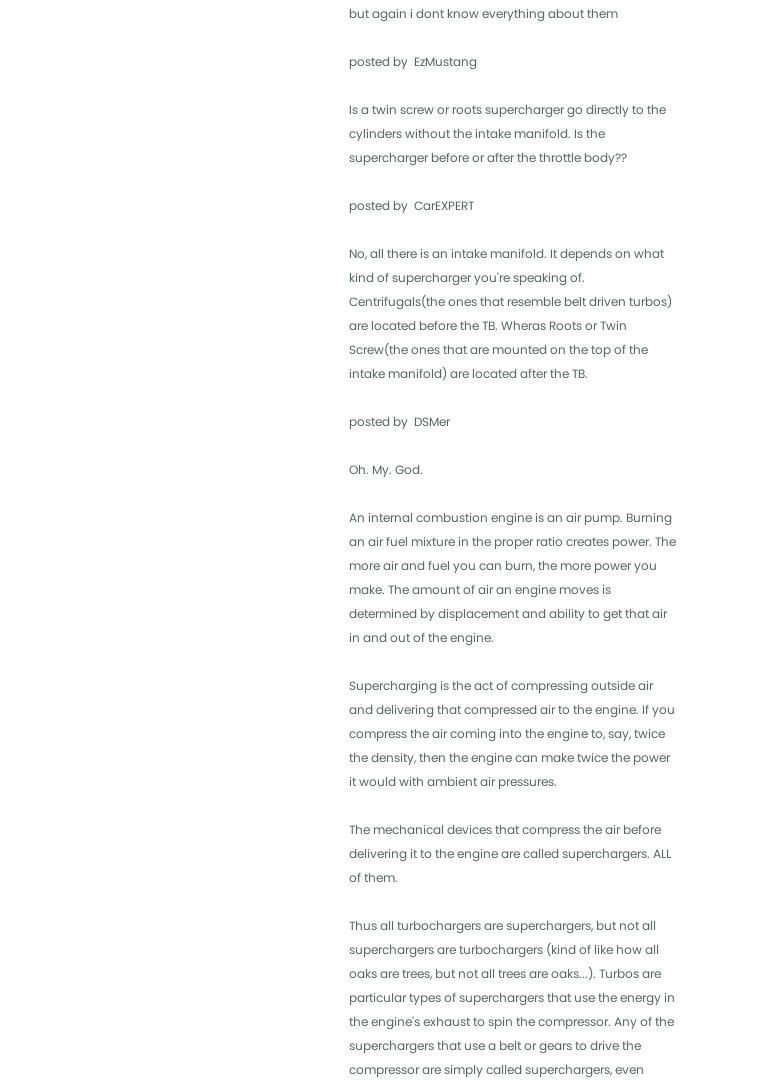but again i dont know everything about them

posted by  EzMustang

Is a twin screw or roots supercharger go directly to the cylinders without the intake manifold. Is the supercharger before or after the throttle body??

posted by  CarEXPERT

No, all there is an intake manifold. It depends on what kind of supercharger you're speaking of. Centrifugals(the ones that resemble belt driven turbos) are located before the TB. Wheras Roots or Twin Screw(the ones that are mounted on the top of the intake manifold) are located after the TB.

posted by  DSMer

Oh. My. God.

An internal combustion engine is an air pump. Burning an air fuel mixture in the proper ratio creates power. The more air and fuel you can burn, the more power you make. The amount of air an engine moves is determined by displacement and ability to get that air in and out of the engine.

Supercharging is the act of compressing outside air and delivering that compressed air to the engine. If you compress the air coming into the engine to, say, twice the density, then the engine can make twice the power it would with ambient air pressures.

The mechanical devices that compress the air before delivering it to the engine are called superchargers. ALL of them.

Thus all turbochargers are superchargers, but not all superchargers are turbochargers (kind of like how all oaks are trees, but not all trees are oaks...). Turbos are particular types of superchargers that use the energy in the engine's exhaust to spin the compressor. Any of the superchargers that use a belt or gears to drive the compressor are simply called superchargers, even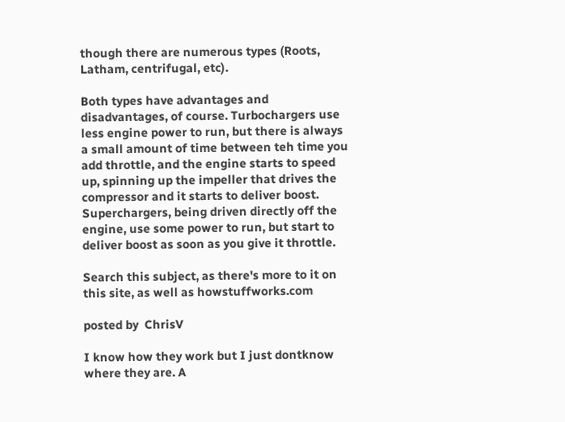though there are numerous types (Roots, Latham, centrifugal, etc).

Both types have advantages and disadvantages, of course. Turbochargers use less engine power to run, but there is always a small amount of time between teh time you add throttle, and the engine starts to speed up, spinning up the impeller that drives the compressor and it starts to deliver boost. Superchargers, being driven directly off the engine, use some power to run, but start to deliver boost as soon as you give it throttle.

Search this subject, as there's more to it on this site, as well as howstuffworks.com

posted by  ChrisV

I know how they work but I just dontknow where they are. A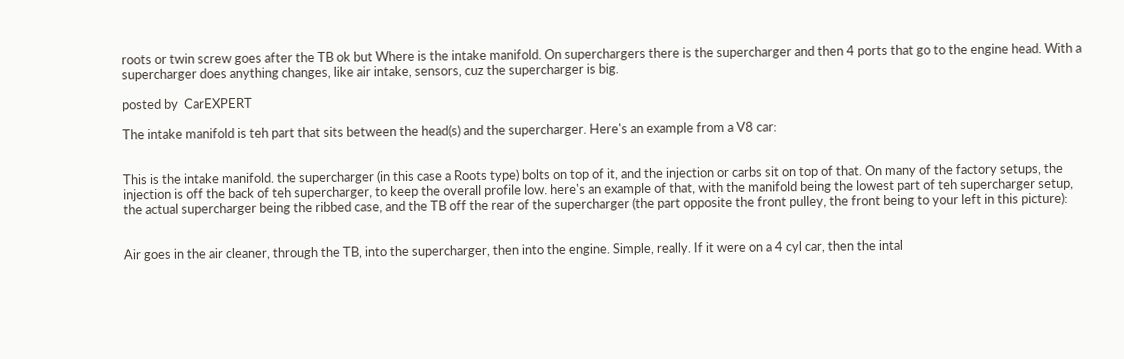roots or twin screw goes after the TB ok but Where is the intake manifold. On superchargers there is the supercharger and then 4 ports that go to the engine head. With a supercharger does anything changes, like air intake, sensors, cuz the supercharger is big.

posted by  CarEXPERT

The intake manifold is teh part that sits between the head(s) and the supercharger. Here's an example from a V8 car:


This is the intake manifold. the supercharger (in this case a Roots type) bolts on top of it, and the injection or carbs sit on top of that. On many of the factory setups, the injection is off the back of teh supercharger, to keep the overall profile low. here's an example of that, with the manifold being the lowest part of teh supercharger setup, the actual supercharger being the ribbed case, and the TB off the rear of the supercharger (the part opposite the front pulley, the front being to your left in this picture):


Air goes in the air cleaner, through the TB, into the supercharger, then into the engine. Simple, really. If it were on a 4 cyl car, then the intal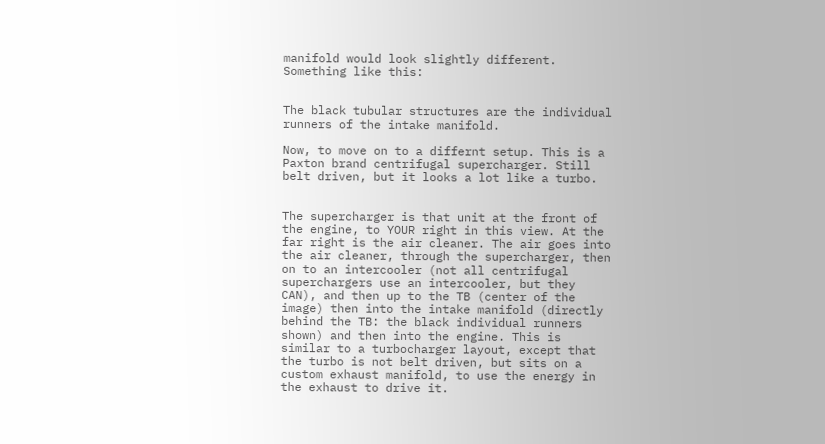manifold would look slightly different. Something like this:


The black tubular structures are the individual runners of the intake manifold.

Now, to move on to a differnt setup. This is a Paxton brand centrifugal supercharger. Still belt driven, but it looks a lot like a turbo.


The supercharger is that unit at the front of the engine, to YOUR right in this view. At the far right is the air cleaner. The air goes into the air cleaner, through the supercharger, then on to an intercooler (not all centrifugal superchargers use an intercooler, but they CAN), and then up to the TB (center of the image) then into the intake manifold (directly behind the TB: the black individual runners shown) and then into the engine. This is similar to a turbocharger layout, except that the turbo is not belt driven, but sits on a custom exhaust manifold, to use the energy in the exhaust to drive it.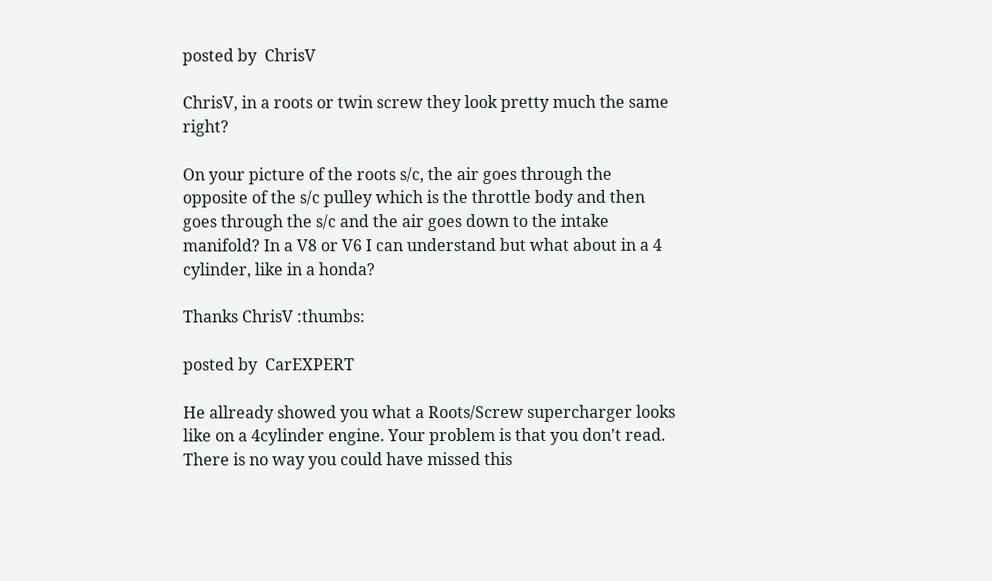posted by  ChrisV

ChrisV, in a roots or twin screw they look pretty much the same right?

On your picture of the roots s/c, the air goes through the opposite of the s/c pulley which is the throttle body and then goes through the s/c and the air goes down to the intake manifold? In a V8 or V6 I can understand but what about in a 4 cylinder, like in a honda?

Thanks ChrisV :thumbs:

posted by  CarEXPERT

He allready showed you what a Roots/Screw supercharger looks like on a 4cylinder engine. Your problem is that you don't read. There is no way you could have missed this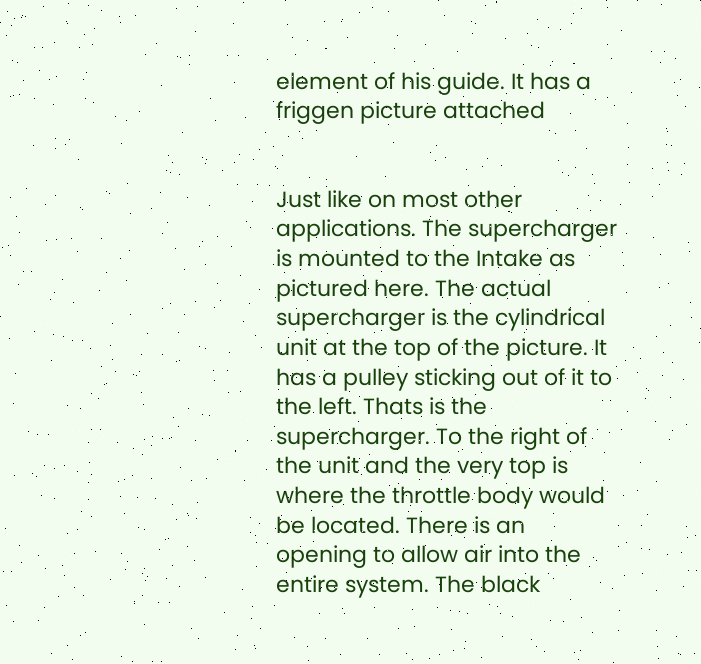element of his guide. It has a friggen picture attached


Just like on most other applications. The supercharger is mounted to the Intake as pictured here. The actual supercharger is the cylindrical unit at the top of the picture. It has a pulley sticking out of it to the left. Thats is the supercharger. To the right of the unit and the very top is where the throttle body would be located. There is an opening to allow air into the entire system. The black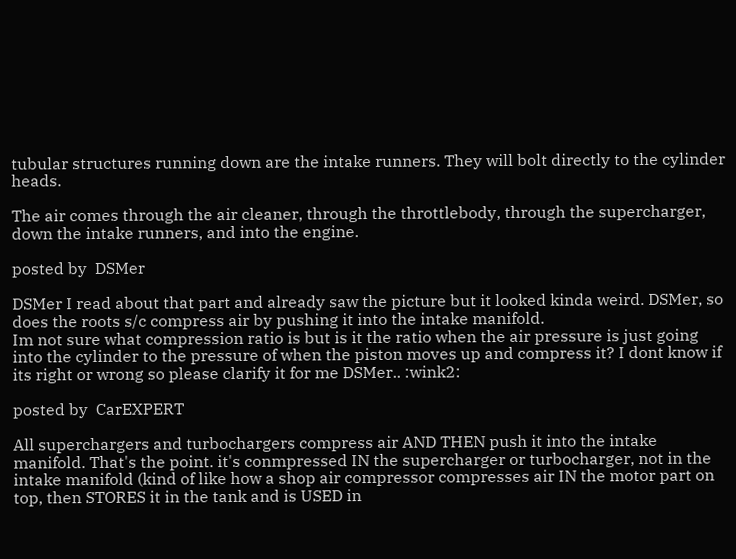tubular structures running down are the intake runners. They will bolt directly to the cylinder heads.

The air comes through the air cleaner, through the throttlebody, through the supercharger, down the intake runners, and into the engine.

posted by  DSMer

DSMer I read about that part and already saw the picture but it looked kinda weird. DSMer, so does the roots s/c compress air by pushing it into the intake manifold.
Im not sure what compression ratio is but is it the ratio when the air pressure is just going into the cylinder to the pressure of when the piston moves up and compress it? I dont know if its right or wrong so please clarify it for me DSMer.. :wink2:

posted by  CarEXPERT

All superchargers and turbochargers compress air AND THEN push it into the intake manifold. That's the point. it's conmpressed IN the supercharger or turbocharger, not in the intake manifold (kind of like how a shop air compressor compresses air IN the motor part on top, then STORES it in the tank and is USED in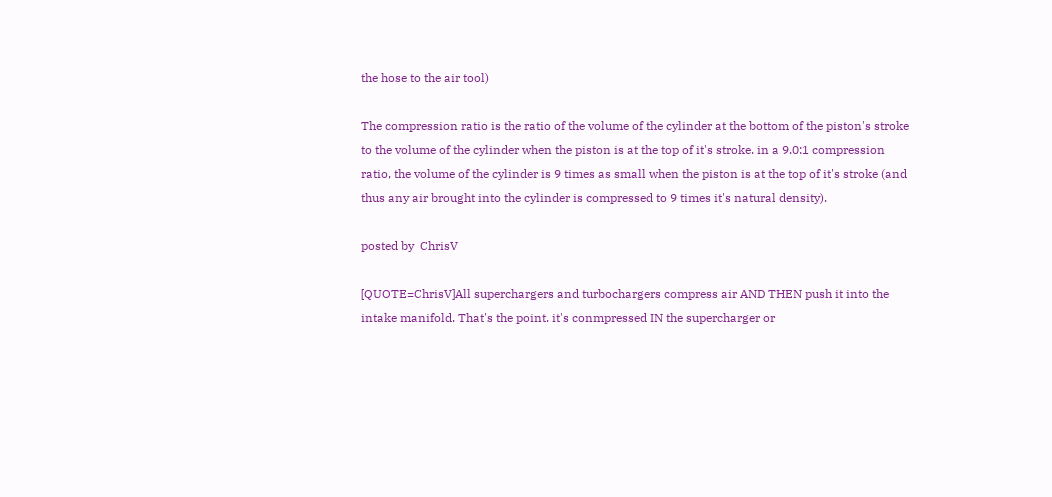the hose to the air tool)

The compression ratio is the ratio of the volume of the cylinder at the bottom of the piston's stroke to the volume of the cylinder when the piston is at the top of it's stroke. in a 9.0:1 compression ratio, the volume of the cylinder is 9 times as small when the piston is at the top of it's stroke (and thus any air brought into the cylinder is compressed to 9 times it's natural density).

posted by  ChrisV

[QUOTE=ChrisV]All superchargers and turbochargers compress air AND THEN push it into the intake manifold. That's the point. it's conmpressed IN the supercharger or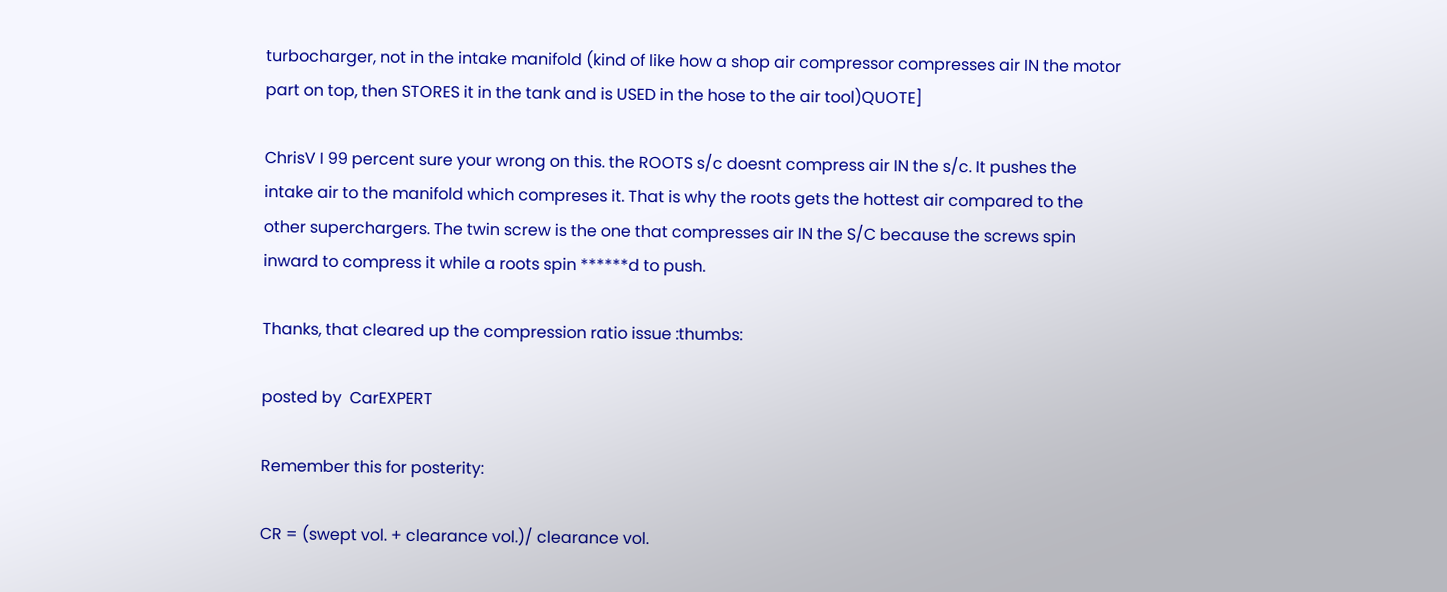turbocharger, not in the intake manifold (kind of like how a shop air compressor compresses air IN the motor part on top, then STORES it in the tank and is USED in the hose to the air tool)QUOTE]

ChrisV I 99 percent sure your wrong on this. the ROOTS s/c doesnt compress air IN the s/c. It pushes the intake air to the manifold which compreses it. That is why the roots gets the hottest air compared to the other superchargers. The twin screw is the one that compresses air IN the S/C because the screws spin inward to compress it while a roots spin ******d to push.

Thanks, that cleared up the compression ratio issue :thumbs:

posted by  CarEXPERT

Remember this for posterity:

CR = (swept vol. + clearance vol.)/ clearance vol.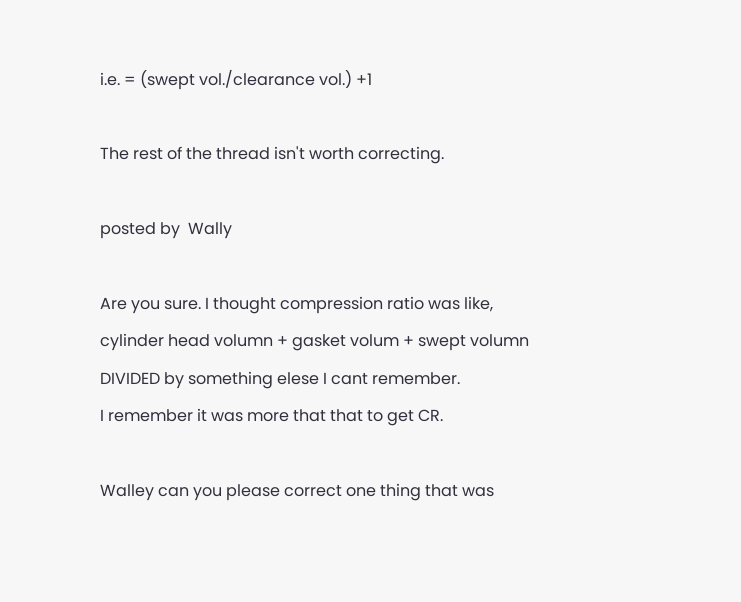i.e. = (swept vol./clearance vol.) +1

The rest of the thread isn't worth correcting.

posted by  Wally

Are you sure. I thought compression ratio was like,
cylinder head volumn + gasket volum + swept volumn DIVIDED by something elese I cant remember.
I remember it was more that that to get CR.

Walley can you please correct one thing that was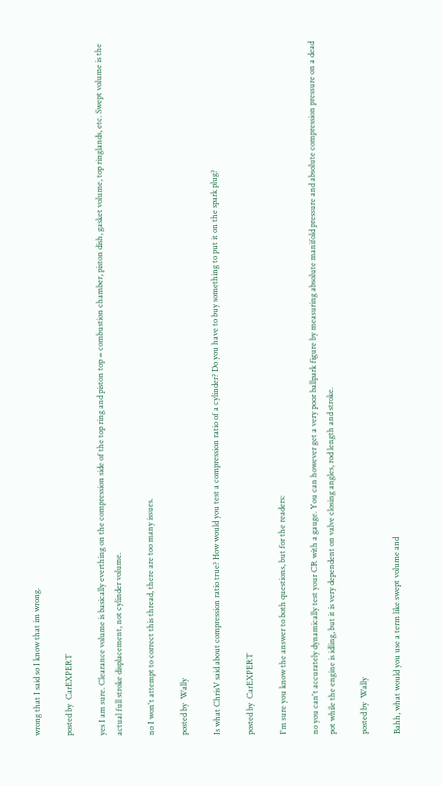wrong that I said so I know that im wrong.

posted by  CarEXPERT

yes I am sure. Clearance volume is basically everthing on the compression side of the top ring and piston top = combustion chamber, piston dish, gasket volume, top ringlands, etc. Swept volume is the actual full stroke displacement, not cylinder volume.

no I won't attempt to correct this thread, there are too many issues.

posted by  Wally

Is what ChrisV said about compression ratio true? How would you test a compression ratio of a cylinder? Do you have to buy something to put it on the spark plug?

posted by  CarEXPERT

I'm sure you know the answer to both questions, but for the readers:

no you can't accurately dynamically test your CR with a gauge. You can however get a very poor ballpark figure by measuring absolute manifold pressure and absolute compression pressure on a dead pot while the engine is idling, but it is very dependent on valve closing angles, rod length and stroke.

posted by  Wally

Bahh, what would you use a term like swept volume and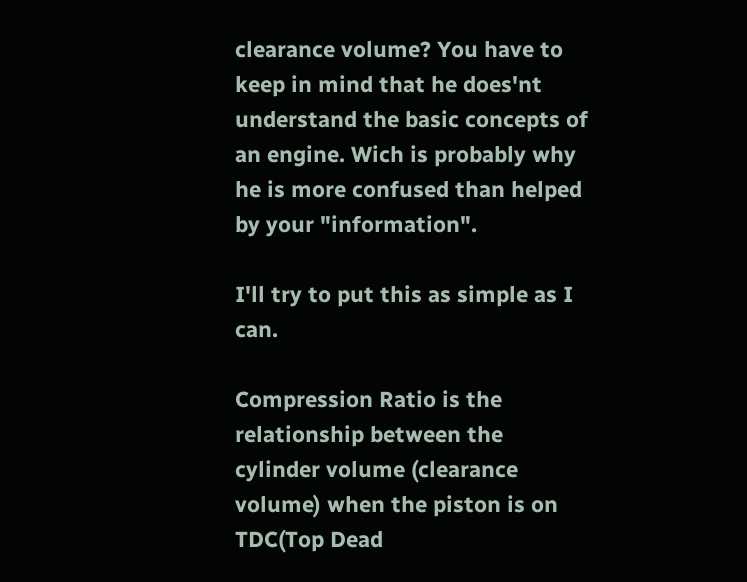clearance volume? You have to keep in mind that he does'nt understand the basic concepts of an engine. Wich is probably why he is more confused than helped by your "information".

I'll try to put this as simple as I can.

Compression Ratio is the relationship between the cylinder volume (clearance volume) when the piston is on TDC(Top Dead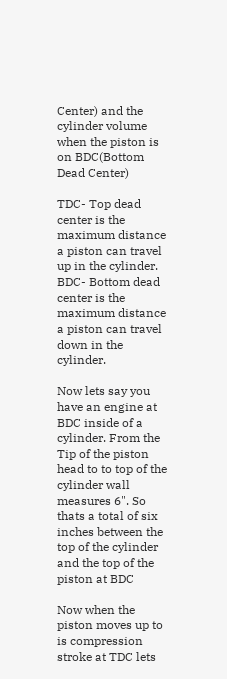Center) and the cylinder volume when the piston is on BDC(Bottom Dead Center)

TDC- Top dead center is the maximum distance a piston can travel up in the cylinder.
BDC- Bottom dead center is the maximum distance a piston can travel down in the cylinder.

Now lets say you have an engine at BDC inside of a cylinder. From the Tip of the piston head to to top of the cylinder wall measures 6". So thats a total of six inches between the top of the cylinder and the top of the piston at BDC

Now when the piston moves up to is compression stroke at TDC lets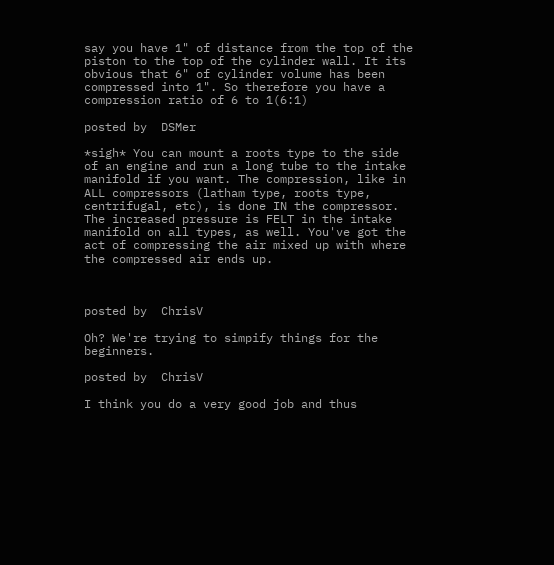say you have 1" of distance from the top of the piston to the top of the cylinder wall. It its obvious that 6" of cylinder volume has been compressed into 1". So therefore you have a compression ratio of 6 to 1(6:1)

posted by  DSMer

*sigh* You can mount a roots type to the side of an engine and run a long tube to the intake manifold if you want. The compression, like in ALL compressors (latham type, roots type, centrifugal, etc), is done IN the compressor. The increased pressure is FELT in the intake manifold on all types, as well. You've got the act of compressing the air mixed up with where the compressed air ends up.



posted by  ChrisV

Oh? We're trying to simpify things for the beginners.

posted by  ChrisV

I think you do a very good job and thus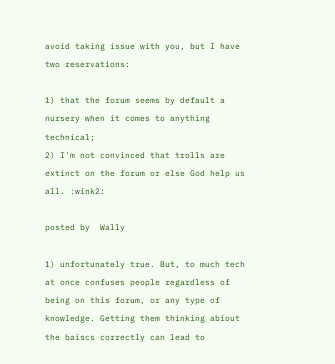avoid taking issue with you, but I have two reservations:

1) that the forum seems by default a nursery when it comes to anything technical;
2) I'm not convinced that trolls are extinct on the forum or else God help us all. :wink2:

posted by  Wally

1) unfortunately true. But, to much tech at once confuses people regardless of being on this forum, or any type of knowledge. Getting them thinking abiout the baiscs correctly can lead to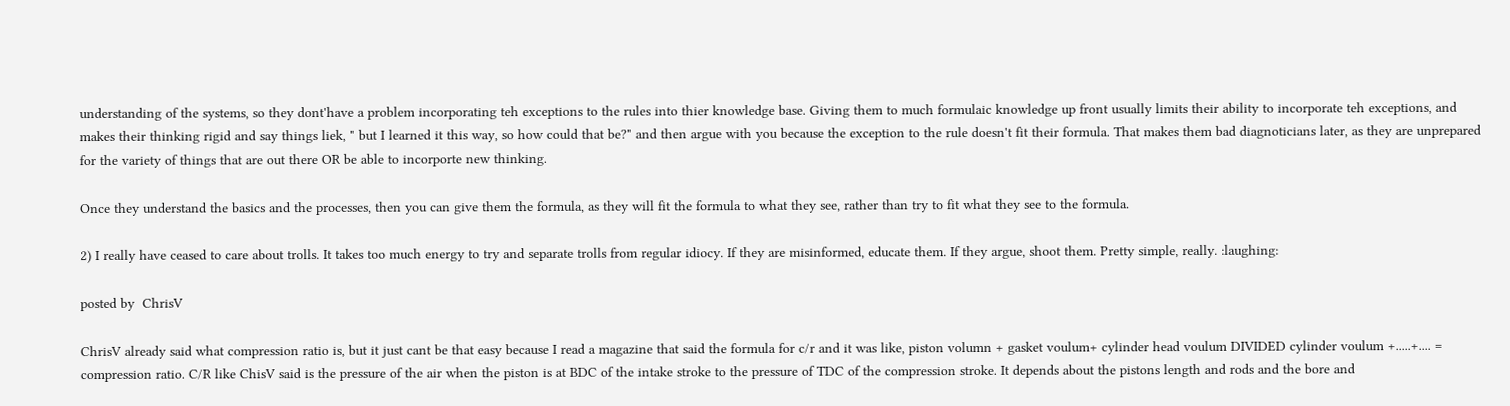understanding of the systems, so they dont'have a problem incorporating teh exceptions to the rules into thier knowledge base. Giving them to much formulaic knowledge up front usually limits their ability to incorporate teh exceptions, and makes their thinking rigid and say things liek, " but I learned it this way, so how could that be?" and then argue with you because the exception to the rule doesn't fit their formula. That makes them bad diagnoticians later, as they are unprepared for the variety of things that are out there OR be able to incorporte new thinking.

Once they understand the basics and the processes, then you can give them the formula, as they will fit the formula to what they see, rather than try to fit what they see to the formula.

2) I really have ceased to care about trolls. It takes too much energy to try and separate trolls from regular idiocy. If they are misinformed, educate them. If they argue, shoot them. Pretty simple, really. :laughing:

posted by  ChrisV

ChrisV already said what compression ratio is, but it just cant be that easy because I read a magazine that said the formula for c/r and it was like, piston volumn + gasket voulum+ cylinder head voulum DIVIDED cylinder voulum +.....+.... = compression ratio. C/R like ChisV said is the pressure of the air when the piston is at BDC of the intake stroke to the pressure of TDC of the compression stroke. It depends about the pistons length and rods and the bore and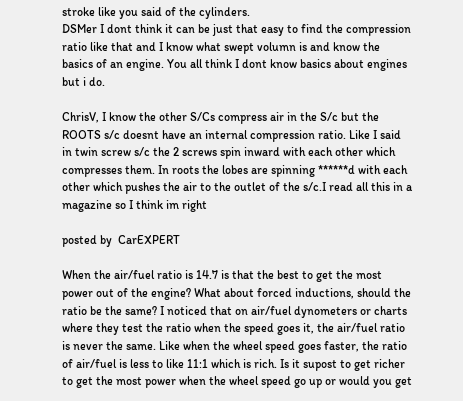stroke like you said of the cylinders.
DSMer I dont think it can be just that easy to find the compression ratio like that and I know what swept volumn is and know the basics of an engine. You all think I dont know basics about engines but i do.

ChrisV, I know the other S/Cs compress air in the S/c but the ROOTS s/c doesnt have an internal compression ratio. Like I said in twin screw s/c the 2 screws spin inward with each other which compresses them. In roots the lobes are spinning ******d with each other which pushes the air to the outlet of the s/c.I read all this in a magazine so I think im right

posted by  CarEXPERT

When the air/fuel ratio is 14.7 is that the best to get the most power out of the engine? What about forced inductions, should the ratio be the same? I noticed that on air/fuel dynometers or charts where they test the ratio when the speed goes it, the air/fuel ratio is never the same. Like when the wheel speed goes faster, the ratio of air/fuel is less to like 11:1 which is rich. Is it supost to get richer to get the most power when the wheel speed go up or would you get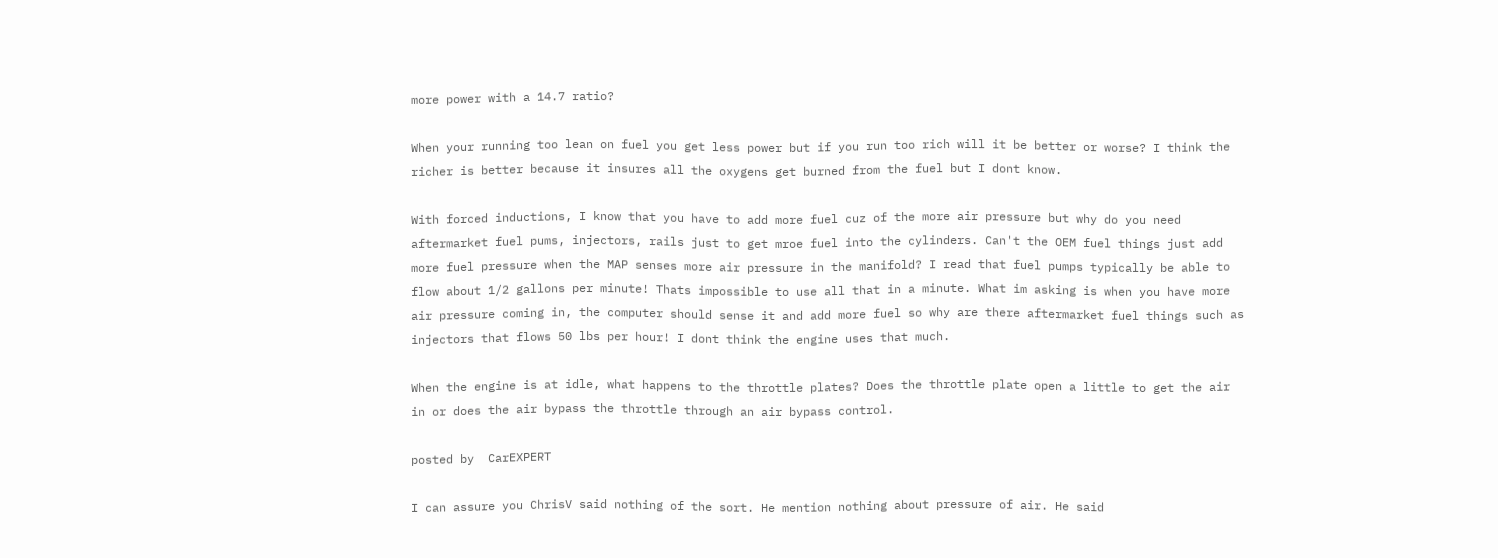more power with a 14.7 ratio?

When your running too lean on fuel you get less power but if you run too rich will it be better or worse? I think the richer is better because it insures all the oxygens get burned from the fuel but I dont know.

With forced inductions, I know that you have to add more fuel cuz of the more air pressure but why do you need aftermarket fuel pums, injectors, rails just to get mroe fuel into the cylinders. Can't the OEM fuel things just add more fuel pressure when the MAP senses more air pressure in the manifold? I read that fuel pumps typically be able to flow about 1/2 gallons per minute! Thats impossible to use all that in a minute. What im asking is when you have more air pressure coming in, the computer should sense it and add more fuel so why are there aftermarket fuel things such as injectors that flows 50 lbs per hour! I dont think the engine uses that much.

When the engine is at idle, what happens to the throttle plates? Does the throttle plate open a little to get the air in or does the air bypass the throttle through an air bypass control.

posted by  CarEXPERT

I can assure you ChrisV said nothing of the sort. He mention nothing about pressure of air. He said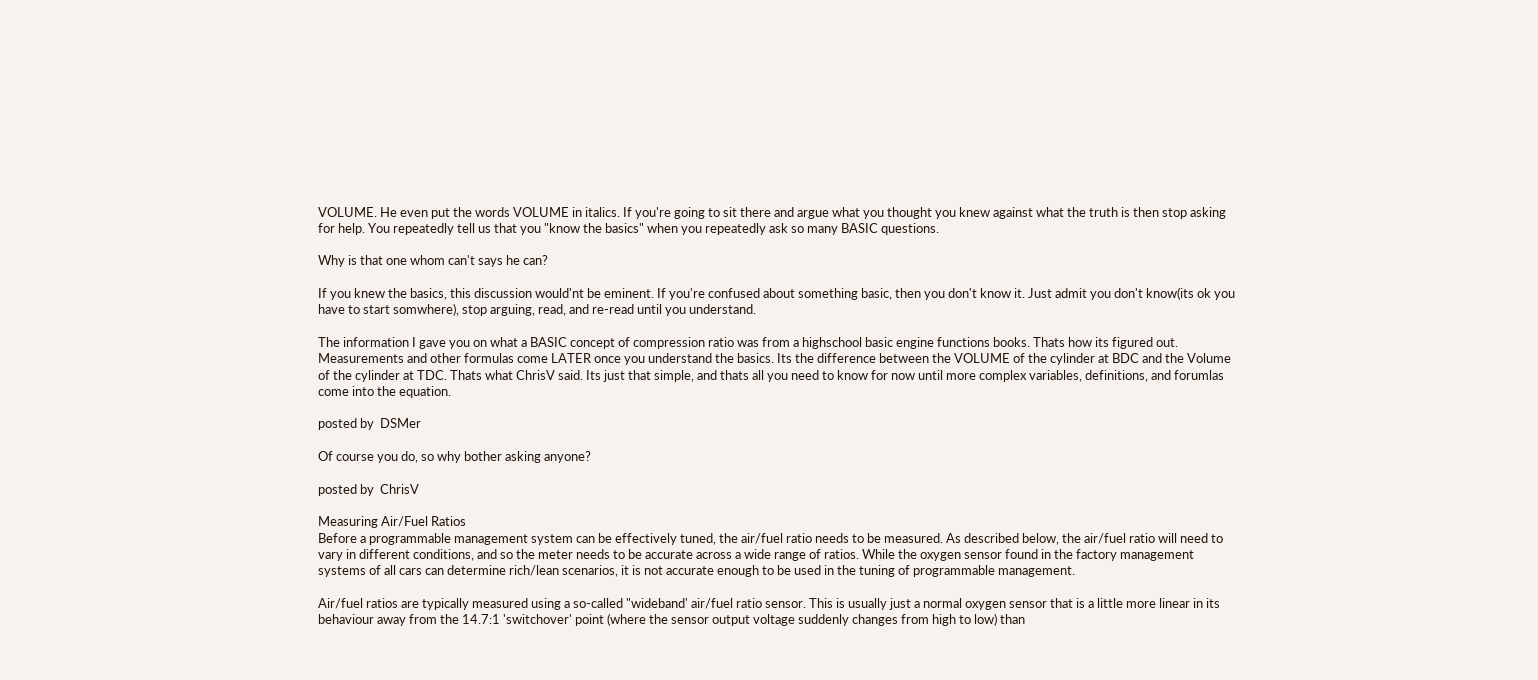VOLUME. He even put the words VOLUME in italics. If you're going to sit there and argue what you thought you knew against what the truth is then stop asking for help. You repeatedly tell us that you "know the basics" when you repeatedly ask so many BASIC questions.

Why is that one whom can't says he can?

If you knew the basics, this discussion would'nt be eminent. If you're confused about something basic, then you don't know it. Just admit you don't know(its ok you have to start somwhere), stop arguing, read, and re-read until you understand.

The information I gave you on what a BASIC concept of compression ratio was from a highschool basic engine functions books. Thats how its figured out. Measurements and other formulas come LATER once you understand the basics. Its the difference between the VOLUME of the cylinder at BDC and the Volume of the cylinder at TDC. Thats what ChrisV said. Its just that simple, and thats all you need to know for now until more complex variables, definitions, and forumlas come into the equation.

posted by  DSMer

Of course you do, so why bother asking anyone?

posted by  ChrisV

Measuring Air/Fuel Ratios
Before a programmable management system can be effectively tuned, the air/fuel ratio needs to be measured. As described below, the air/fuel ratio will need to vary in different conditions, and so the meter needs to be accurate across a wide range of ratios. While the oxygen sensor found in the factory management systems of all cars can determine rich/lean scenarios, it is not accurate enough to be used in the tuning of programmable management.

Air/fuel ratios are typically measured using a so-called "wideband' air/fuel ratio sensor. This is usually just a normal oxygen sensor that is a little more linear in its behaviour away from the 14.7:1 'switchover' point (where the sensor output voltage suddenly changes from high to low) than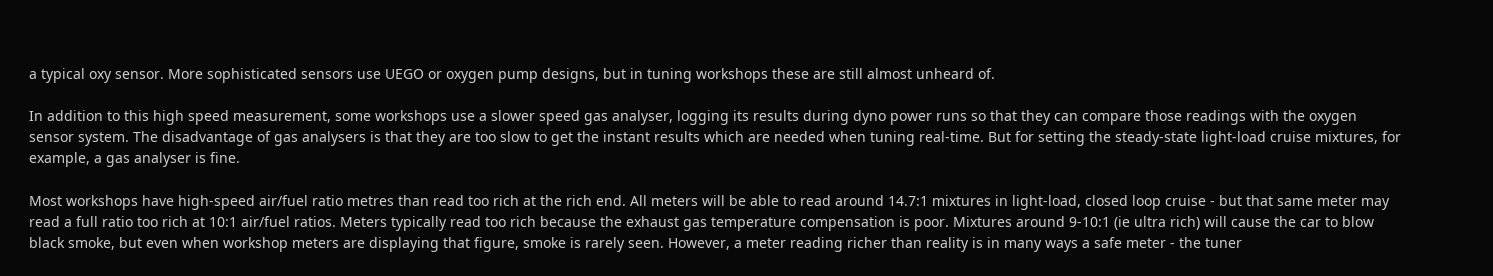a typical oxy sensor. More sophisticated sensors use UEGO or oxygen pump designs, but in tuning workshops these are still almost unheard of.

In addition to this high speed measurement, some workshops use a slower speed gas analyser, logging its results during dyno power runs so that they can compare those readings with the oxygen sensor system. The disadvantage of gas analysers is that they are too slow to get the instant results which are needed when tuning real-time. But for setting the steady-state light-load cruise mixtures, for example, a gas analyser is fine.

Most workshops have high-speed air/fuel ratio metres than read too rich at the rich end. All meters will be able to read around 14.7:1 mixtures in light-load, closed loop cruise - but that same meter may read a full ratio too rich at 10:1 air/fuel ratios. Meters typically read too rich because the exhaust gas temperature compensation is poor. Mixtures around 9-10:1 (ie ultra rich) will cause the car to blow black smoke, but even when workshop meters are displaying that figure, smoke is rarely seen. However, a meter reading richer than reality is in many ways a safe meter - the tuner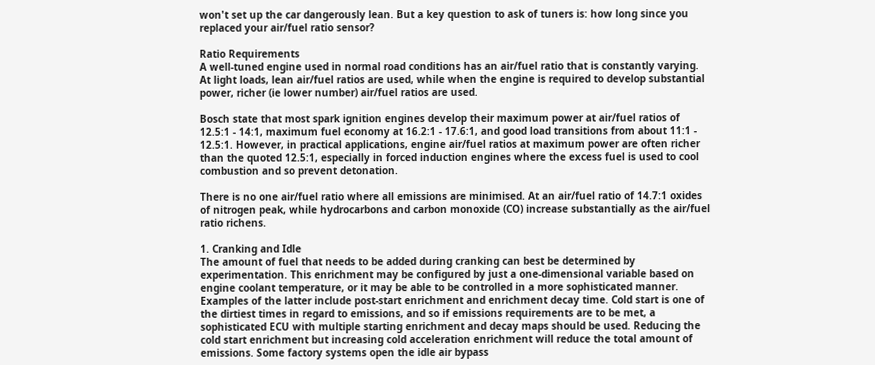won't set up the car dangerously lean. But a key question to ask of tuners is: how long since you replaced your air/fuel ratio sensor?

Ratio Requirements
A well-tuned engine used in normal road conditions has an air/fuel ratio that is constantly varying. At light loads, lean air/fuel ratios are used, while when the engine is required to develop substantial power, richer (ie lower number) air/fuel ratios are used.

Bosch state that most spark ignition engines develop their maximum power at air/fuel ratios of 12.5:1 - 14:1, maximum fuel economy at 16.2:1 - 17.6:1, and good load transitions from about 11:1 - 12.5:1. However, in practical applications, engine air/fuel ratios at maximum power are often richer than the quoted 12.5:1, especially in forced induction engines where the excess fuel is used to cool combustion and so prevent detonation.

There is no one air/fuel ratio where all emissions are minimised. At an air/fuel ratio of 14.7:1 oxides of nitrogen peak, while hydrocarbons and carbon monoxide (CO) increase substantially as the air/fuel ratio richens.

1. Cranking and Idle
The amount of fuel that needs to be added during cranking can best be determined by experimentation. This enrichment may be configured by just a one-dimensional variable based on engine coolant temperature, or it may be able to be controlled in a more sophisticated manner. Examples of the latter include post-start enrichment and enrichment decay time. Cold start is one of the dirtiest times in regard to emissions, and so if emissions requirements are to be met, a sophisticated ECU with multiple starting enrichment and decay maps should be used. Reducing the cold start enrichment but increasing cold acceleration enrichment will reduce the total amount of emissions. Some factory systems open the idle air bypass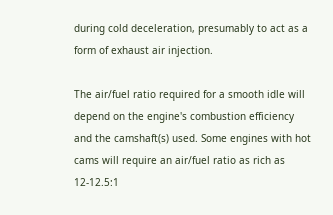during cold deceleration, presumably to act as a form of exhaust air injection.

The air/fuel ratio required for a smooth idle will depend on the engine's combustion efficiency and the camshaft(s) used. Some engines with hot cams will require an air/fuel ratio as rich as 12-12.5:1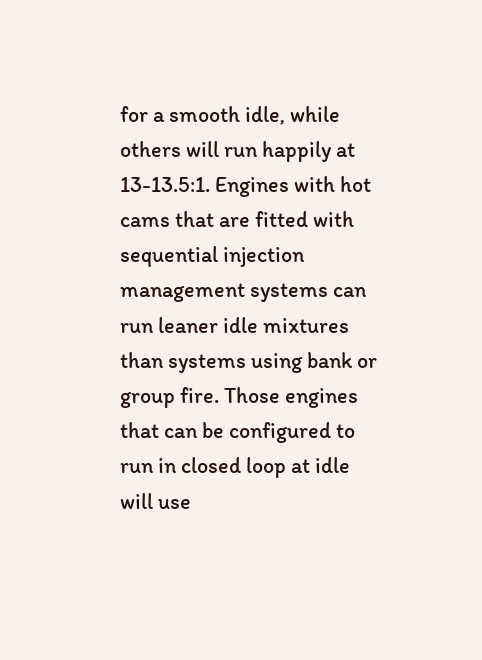for a smooth idle, while others will run happily at 13-13.5:1. Engines with hot cams that are fitted with sequential injection management systems can run leaner idle mixtures than systems using bank or group fire. Those engines that can be configured to run in closed loop at idle will use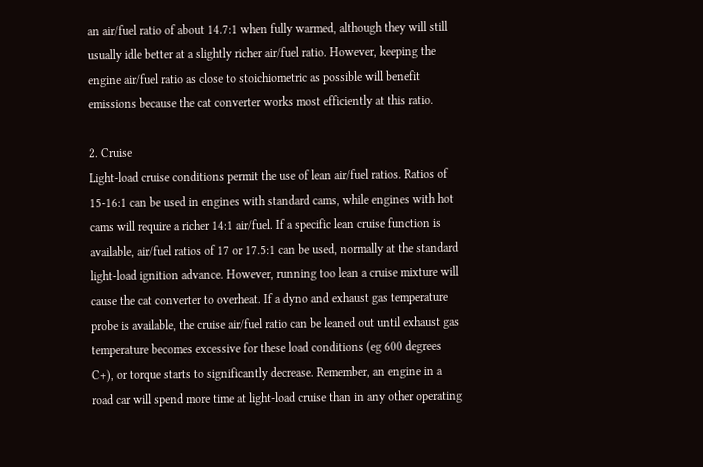an air/fuel ratio of about 14.7:1 when fully warmed, although they will still usually idle better at a slightly richer air/fuel ratio. However, keeping the engine air/fuel ratio as close to stoichiometric as possible will benefit emissions because the cat converter works most efficiently at this ratio.

2. Cruise
Light-load cruise conditions permit the use of lean air/fuel ratios. Ratios of 15-16:1 can be used in engines with standard cams, while engines with hot cams will require a richer 14:1 air/fuel. If a specific lean cruise function is available, air/fuel ratios of 17 or 17.5:1 can be used, normally at the standard light-load ignition advance. However, running too lean a cruise mixture will cause the cat converter to overheat. If a dyno and exhaust gas temperature probe is available, the cruise air/fuel ratio can be leaned out until exhaust gas temperature becomes excessive for these load conditions (eg 600 degrees C+), or torque starts to significantly decrease. Remember, an engine in a road car will spend more time at light-load cruise than in any other operating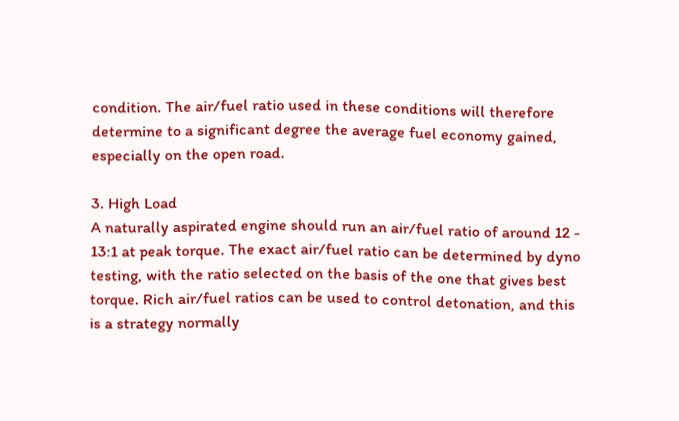condition. The air/fuel ratio used in these conditions will therefore determine to a significant degree the average fuel economy gained, especially on the open road.

3. High Load
A naturally aspirated engine should run an air/fuel ratio of around 12 - 13:1 at peak torque. The exact air/fuel ratio can be determined by dyno testing, with the ratio selected on the basis of the one that gives best torque. Rich air/fuel ratios can be used to control detonation, and this is a strategy normally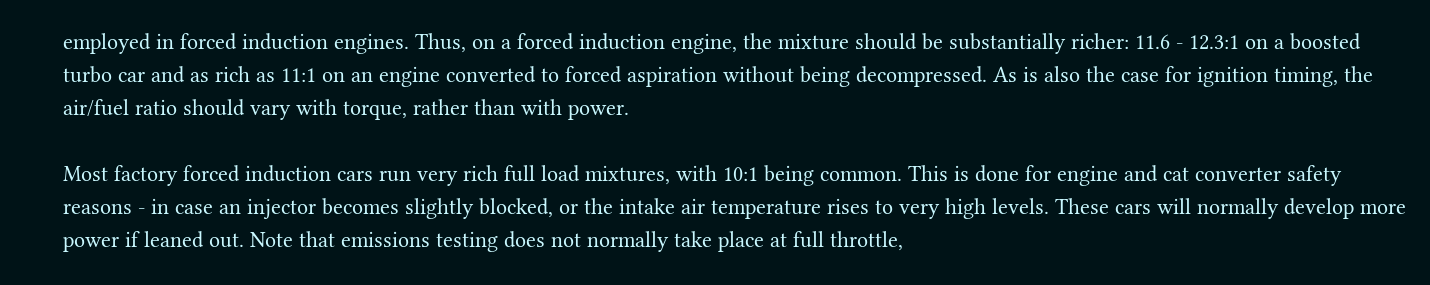employed in forced induction engines. Thus, on a forced induction engine, the mixture should be substantially richer: 11.6 - 12.3:1 on a boosted turbo car and as rich as 11:1 on an engine converted to forced aspiration without being decompressed. As is also the case for ignition timing, the air/fuel ratio should vary with torque, rather than with power.

Most factory forced induction cars run very rich full load mixtures, with 10:1 being common. This is done for engine and cat converter safety reasons - in case an injector becomes slightly blocked, or the intake air temperature rises to very high levels. These cars will normally develop more power if leaned out. Note that emissions testing does not normally take place at full throttle,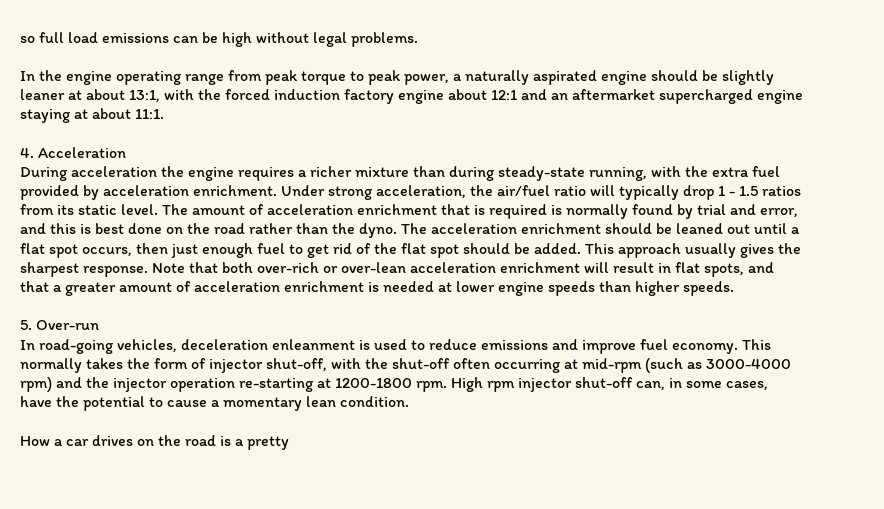so full load emissions can be high without legal problems.

In the engine operating range from peak torque to peak power, a naturally aspirated engine should be slightly leaner at about 13:1, with the forced induction factory engine about 12:1 and an aftermarket supercharged engine staying at about 11:1.

4. Acceleration
During acceleration the engine requires a richer mixture than during steady-state running, with the extra fuel provided by acceleration enrichment. Under strong acceleration, the air/fuel ratio will typically drop 1 - 1.5 ratios from its static level. The amount of acceleration enrichment that is required is normally found by trial and error, and this is best done on the road rather than the dyno. The acceleration enrichment should be leaned out until a flat spot occurs, then just enough fuel to get rid of the flat spot should be added. This approach usually gives the sharpest response. Note that both over-rich or over-lean acceleration enrichment will result in flat spots, and that a greater amount of acceleration enrichment is needed at lower engine speeds than higher speeds.

5. Over-run
In road-going vehicles, deceleration enleanment is used to reduce emissions and improve fuel economy. This normally takes the form of injector shut-off, with the shut-off often occurring at mid-rpm (such as 3000-4000 rpm) and the injector operation re-starting at 1200-1800 rpm. High rpm injector shut-off can, in some cases, have the potential to cause a momentary lean condition.

How a car drives on the road is a pretty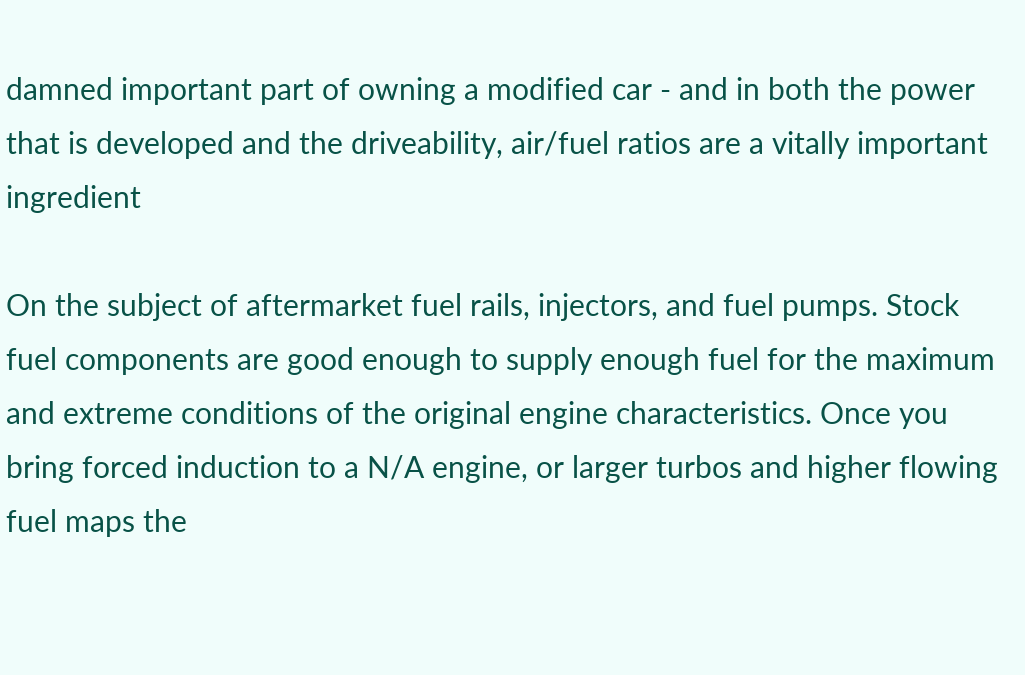damned important part of owning a modified car - and in both the power that is developed and the driveability, air/fuel ratios are a vitally important ingredient

On the subject of aftermarket fuel rails, injectors, and fuel pumps. Stock fuel components are good enough to supply enough fuel for the maximum and extreme conditions of the original engine characteristics. Once you bring forced induction to a N/A engine, or larger turbos and higher flowing fuel maps the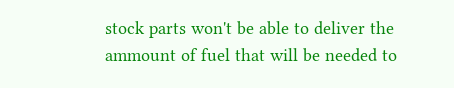stock parts won't be able to deliver the ammount of fuel that will be needed to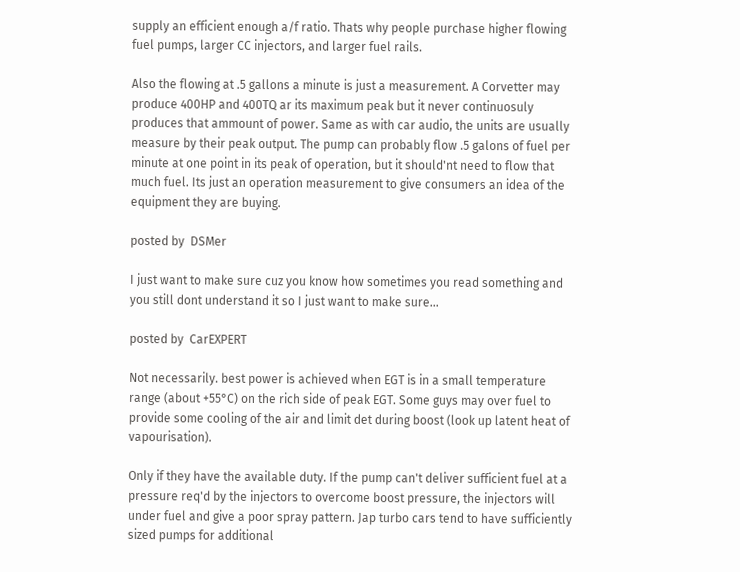supply an efficient enough a/f ratio. Thats why people purchase higher flowing fuel pumps, larger CC injectors, and larger fuel rails.

Also the flowing at .5 gallons a minute is just a measurement. A Corvetter may produce 400HP and 400TQ ar its maximum peak but it never continuosuly produces that ammount of power. Same as with car audio, the units are usually measure by their peak output. The pump can probably flow .5 galons of fuel per minute at one point in its peak of operation, but it should'nt need to flow that much fuel. Its just an operation measurement to give consumers an idea of the equipment they are buying.

posted by  DSMer

I just want to make sure cuz you know how sometimes you read something and you still dont understand it so I just want to make sure...

posted by  CarEXPERT

Not necessarily. best power is achieved when EGT is in a small temperature range (about +55°C) on the rich side of peak EGT. Some guys may over fuel to provide some cooling of the air and limit det during boost (look up latent heat of vapourisation).

Only if they have the available duty. If the pump can't deliver sufficient fuel at a pressure req'd by the injectors to overcome boost pressure, the injectors will under fuel and give a poor spray pattern. Jap turbo cars tend to have sufficiently sized pumps for additional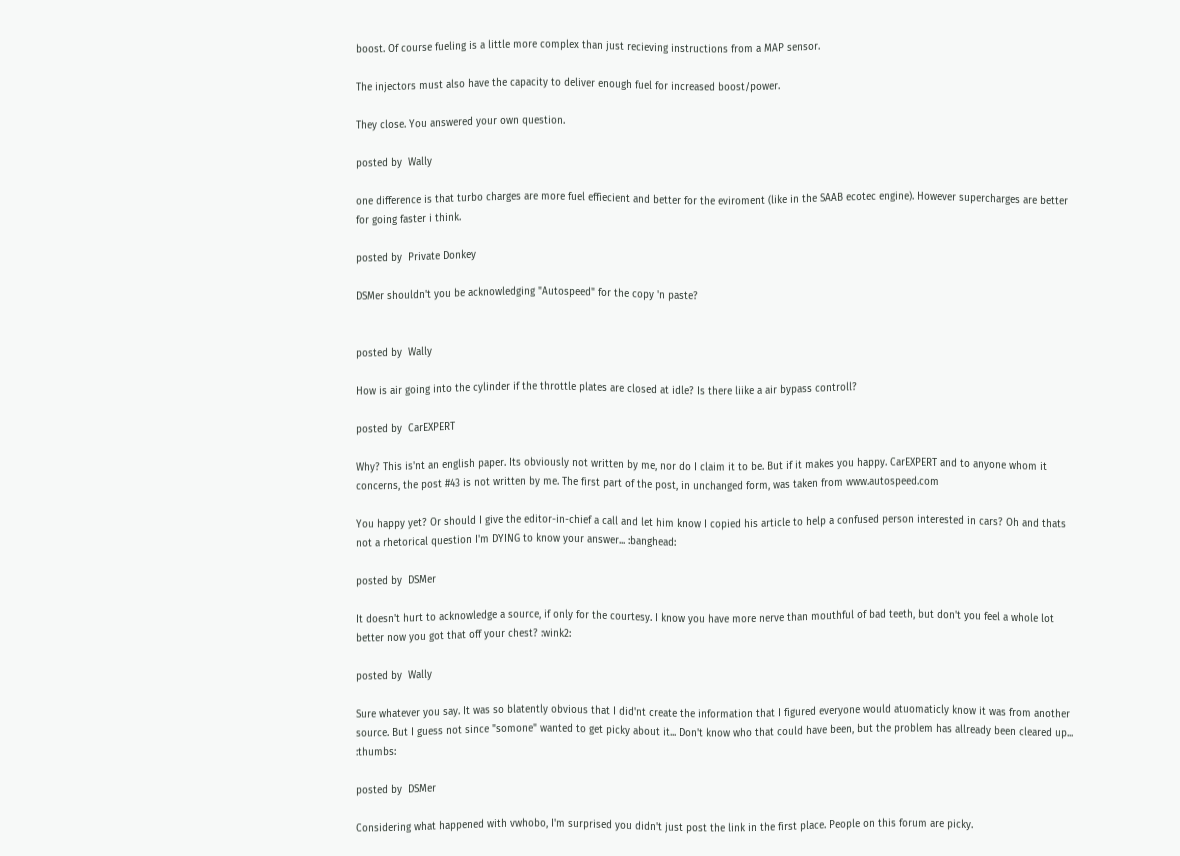boost. Of course fueling is a little more complex than just recieving instructions from a MAP sensor.

The injectors must also have the capacity to deliver enough fuel for increased boost/power.

They close. You answered your own question.

posted by  Wally

one difference is that turbo charges are more fuel effiecient and better for the eviroment (like in the SAAB ecotec engine). However supercharges are better for going faster i think.

posted by  Private Donkey

DSMer shouldn't you be acknowledging "Autospeed" for the copy 'n paste?


posted by  Wally

How is air going into the cylinder if the throttle plates are closed at idle? Is there liike a air bypass controll?

posted by  CarEXPERT

Why? This is'nt an english paper. Its obviously not written by me, nor do I claim it to be. But if it makes you happy. CarEXPERT and to anyone whom it concerns, the post #43 is not written by me. The first part of the post, in unchanged form, was taken from www.autospeed.com

You happy yet? Or should I give the editor-in-chief a call and let him know I copied his article to help a confused person interested in cars? Oh and thats not a rhetorical question I'm DYING to know your answer... :banghead:

posted by  DSMer

It doesn't hurt to acknowledge a source, if only for the courtesy. I know you have more nerve than mouthful of bad teeth, but don't you feel a whole lot better now you got that off your chest? :wink2:

posted by  Wally

Sure whatever you say. It was so blatently obvious that I did'nt create the information that I figured everyone would atuomaticly know it was from another source. But I guess not since "somone" wanted to get picky about it... Don't know who that could have been, but the problem has allready been cleared up... :thumbs:

posted by  DSMer

Considering what happened with vwhobo, I'm surprised you didn't just post the link in the first place. People on this forum are picky.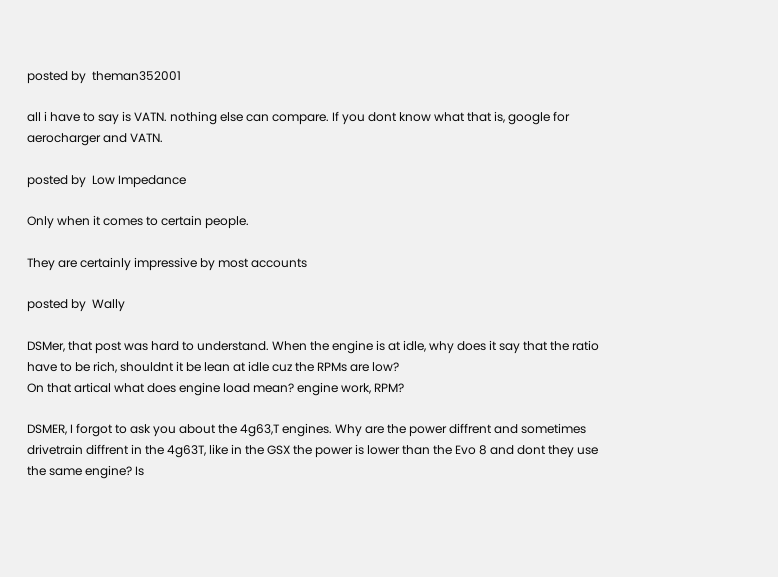posted by  theman352001

all i have to say is VATN. nothing else can compare. If you dont know what that is, google for aerocharger and VATN.

posted by  Low Impedance

Only when it comes to certain people.

They are certainly impressive by most accounts

posted by  Wally

DSMer, that post was hard to understand. When the engine is at idle, why does it say that the ratio have to be rich, shouldnt it be lean at idle cuz the RPMs are low?
On that artical what does engine load mean? engine work, RPM?

DSMER, I forgot to ask you about the 4g63,T engines. Why are the power diffrent and sometimes drivetrain diffrent in the 4g63T, like in the GSX the power is lower than the Evo 8 and dont they use the same engine? Is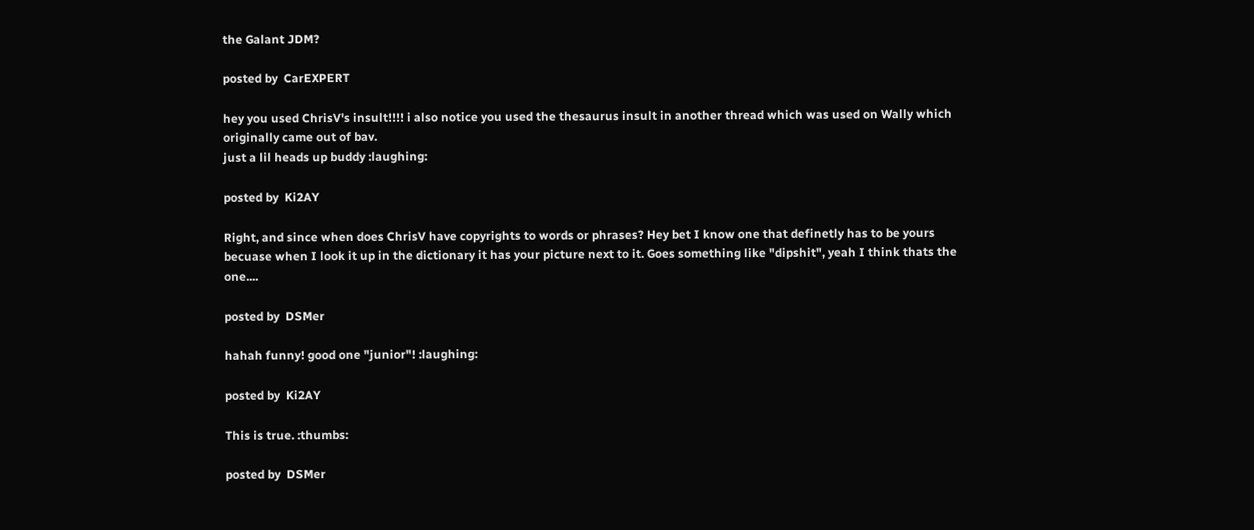the Galant JDM?

posted by  CarEXPERT

hey you used ChrisV's insult!!!! i also notice you used the thesaurus insult in another thread which was used on Wally which originally came out of bav.
just a lil heads up buddy :laughing:

posted by  Ki2AY

Right, and since when does ChrisV have copyrights to words or phrases? Hey bet I know one that definetly has to be yours becuase when I look it up in the dictionary it has your picture next to it. Goes something like "dipshit", yeah I think thats the one....

posted by  DSMer

hahah funny! good one "junior"! :laughing:

posted by  Ki2AY

This is true. :thumbs:

posted by  DSMer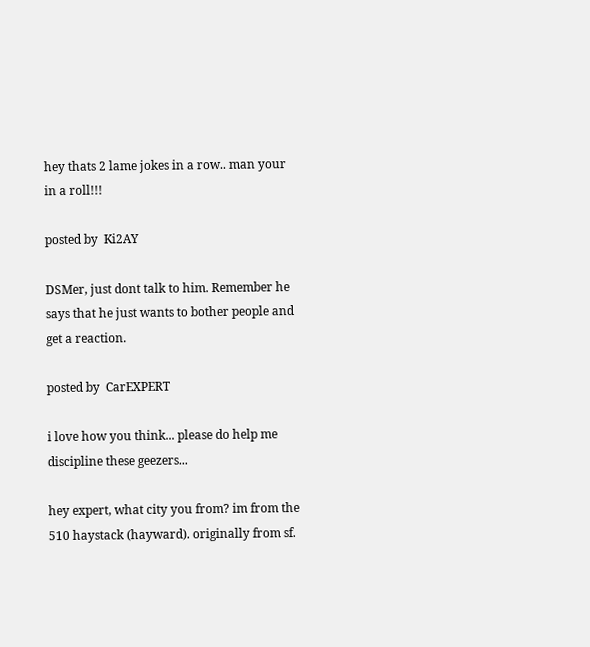hey thats 2 lame jokes in a row.. man your in a roll!!!

posted by  Ki2AY

DSMer, just dont talk to him. Remember he says that he just wants to bother people and get a reaction.

posted by  CarEXPERT

i love how you think... please do help me discipline these geezers...

hey expert, what city you from? im from the 510 haystack (hayward). originally from sf.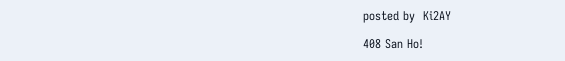posted by  Ki2AY

408 San Ho!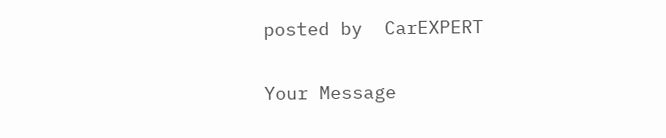posted by  CarEXPERT

Your Message